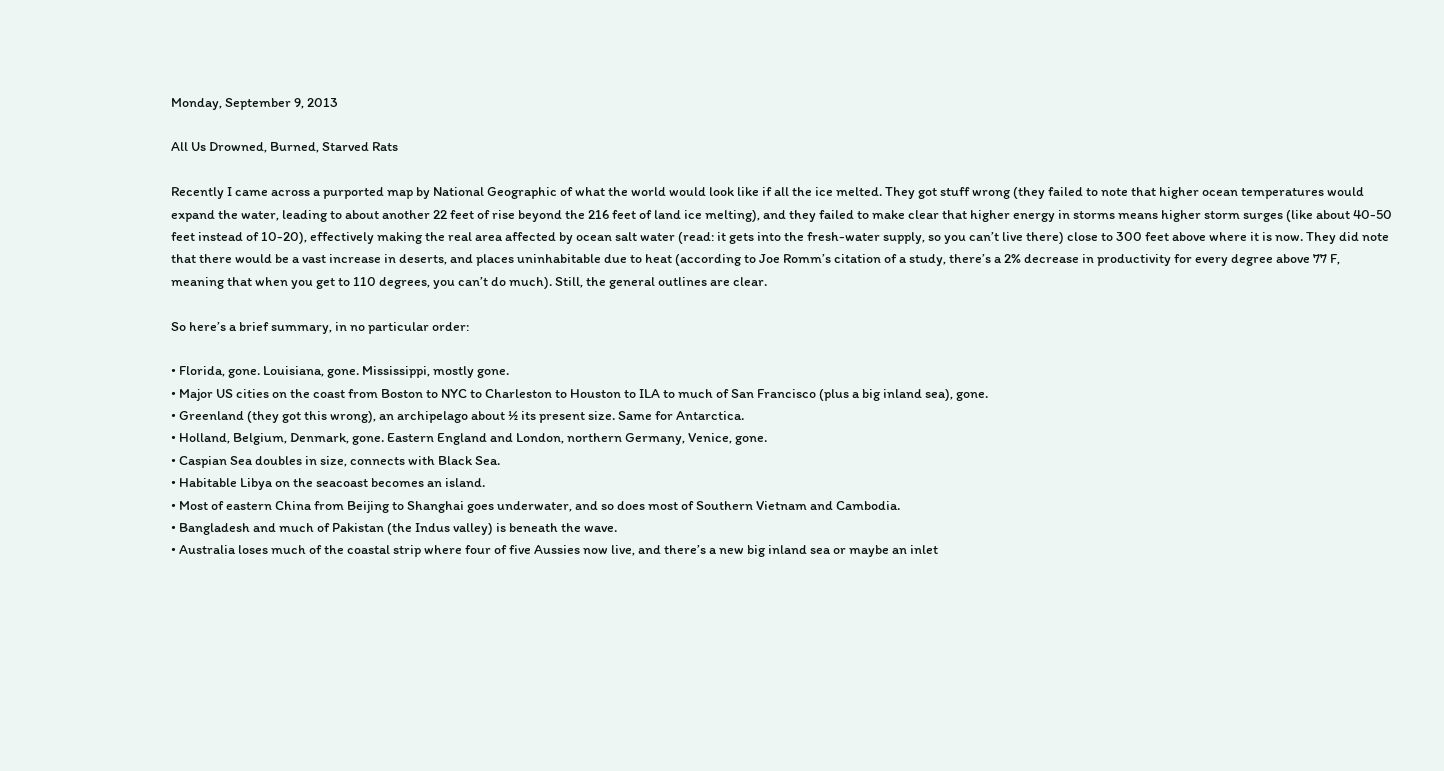Monday, September 9, 2013

All Us Drowned, Burned, Starved Rats

Recently I came across a purported map by National Geographic of what the world would look like if all the ice melted. They got stuff wrong (they failed to note that higher ocean temperatures would expand the water, leading to about another 22 feet of rise beyond the 216 feet of land ice melting), and they failed to make clear that higher energy in storms means higher storm surges (like about 40-50 feet instead of 10-20), effectively making the real area affected by ocean salt water (read: it gets into the fresh-water supply, so you can’t live there) close to 300 feet above where it is now. They did note that there would be a vast increase in deserts, and places uninhabitable due to heat (according to Joe Romm’s citation of a study, there’s a 2% decrease in productivity for every degree above 77 F, meaning that when you get to 110 degrees, you can’t do much). Still, the general outlines are clear.

So here’s a brief summary, in no particular order:

• Florida, gone. Louisiana, gone. Mississippi, mostly gone.
• Major US cities on the coast from Boston to NYC to Charleston to Houston to ILA to much of San Francisco (plus a big inland sea), gone.
• Greenland (they got this wrong), an archipelago about ½ its present size. Same for Antarctica.
• Holland, Belgium, Denmark, gone. Eastern England and London, northern Germany, Venice, gone.
• Caspian Sea doubles in size, connects with Black Sea.
• Habitable Libya on the seacoast becomes an island.
• Most of eastern China from Beijing to Shanghai goes underwater, and so does most of Southern Vietnam and Cambodia.
• Bangladesh and much of Pakistan (the Indus valley) is beneath the wave.
• Australia loses much of the coastal strip where four of five Aussies now live, and there’s a new big inland sea or maybe an inlet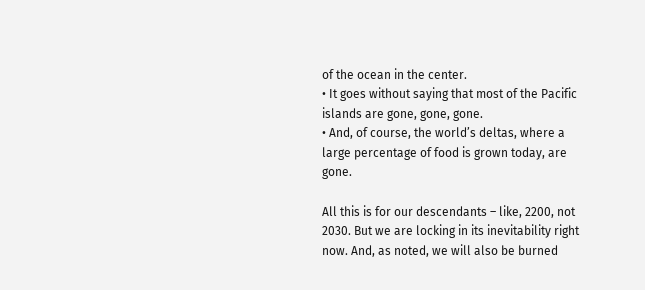of the ocean in the center.
• It goes without saying that most of the Pacific islands are gone, gone, gone.
• And, of course, the world’s deltas, where a large percentage of food is grown today, are gone.

All this is for our descendants – like, 2200, not 2030. But we are locking in its inevitability right now. And, as noted, we will also be burned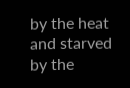by the heat and starved by the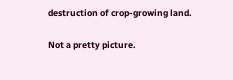destruction of crop-growing land.

Not a pretty picture.